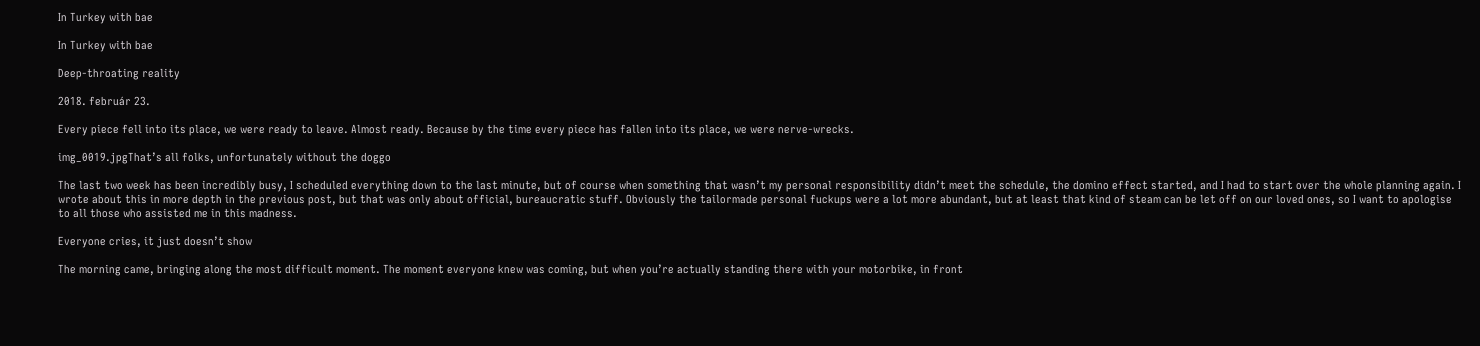In Turkey with bae

In Turkey with bae

Deep-throating reality

2018. február 23.

Every piece fell into its place, we were ready to leave. Almost ready. Because by the time every piece has fallen into its place, we were nerve-wrecks.

img_0019.jpgThat’s all folks, unfortunately without the doggo

The last two week has been incredibly busy, I scheduled everything down to the last minute, but of course when something that wasn’t my personal responsibility didn’t meet the schedule, the domino effect started, and I had to start over the whole planning again. I wrote about this in more depth in the previous post, but that was only about official, bureaucratic stuff. Obviously the tailormade personal fuckups were a lot more abundant, but at least that kind of steam can be let off on our loved ones, so I want to apologise to all those who assisted me in this madness.

Everyone cries, it just doesn’t show

The morning came, bringing along the most difficult moment. The moment everyone knew was coming, but when you’re actually standing there with your motorbike, in front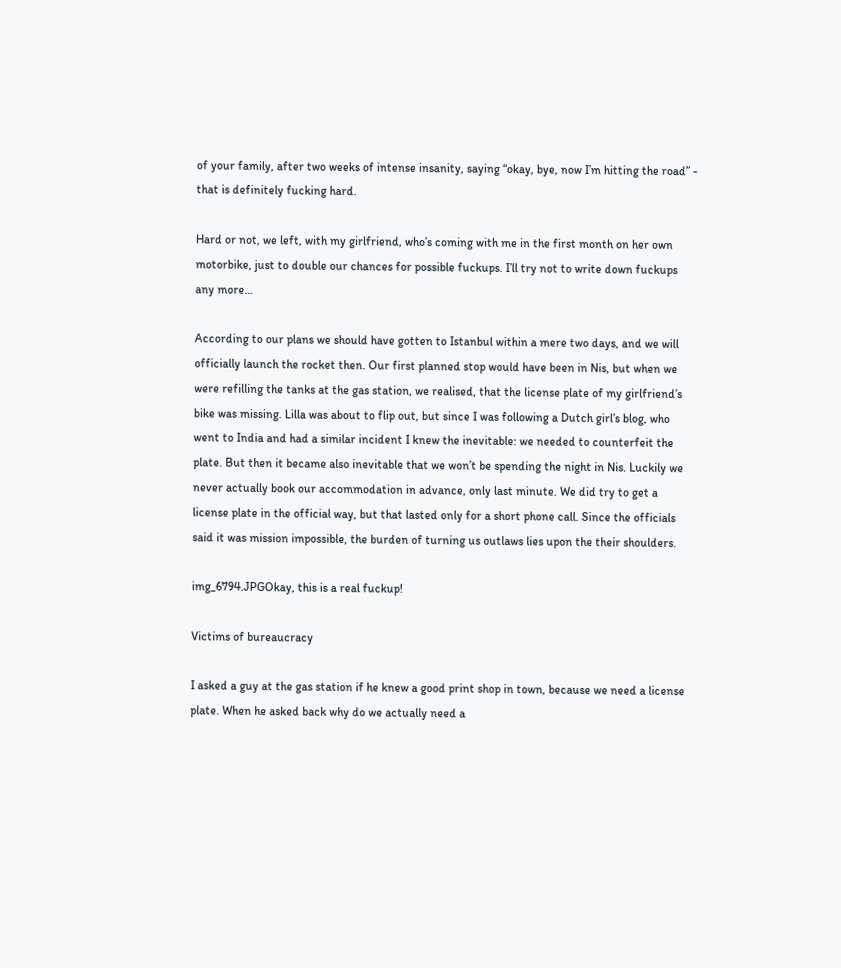of your family, after two weeks of intense insanity, saying “okay, bye, now I’m hitting the road” - that is definitely fucking hard.

Hard or not, we left, with my girlfriend, who’s coming with me in the first month on her own motorbike, just to double our chances for possible fuckups. I’ll try not to write down fuckups any more…

According to our plans we should have gotten to Istanbul within a mere two days, and we will officially launch the rocket then. Our first planned stop would have been in Nis, but when we were refilling the tanks at the gas station, we realised, that the license plate of my girlfriend’s bike was missing. Lilla was about to flip out, but since I was following a Dutch girl’s blog, who went to India and had a similar incident I knew the inevitable: we needed to counterfeit the plate. But then it became also inevitable that we won’t be spending the night in Nis. Luckily we never actually book our accommodation in advance, only last minute. We did try to get a license plate in the official way, but that lasted only for a short phone call. Since the officials said it was mission impossible, the burden of turning us outlaws lies upon the their shoulders.

img_6794.JPGOkay, this is a real fuckup!

Victims of bureaucracy

I asked a guy at the gas station if he knew a good print shop in town, because we need a license plate. When he asked back why do we actually need a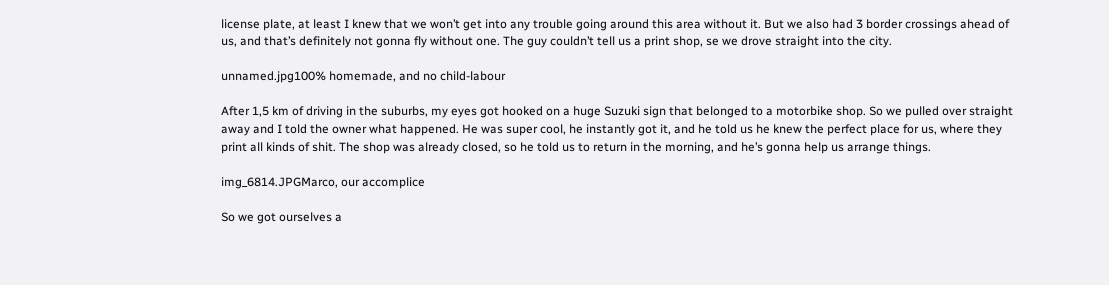license plate, at least I knew that we won’t get into any trouble going around this area without it. But we also had 3 border crossings ahead of us, and that’s definitely not gonna fly without one. The guy couldn’t tell us a print shop, se we drove straight into the city.

unnamed.jpg100% homemade, and no child-labour

After 1,5 km of driving in the suburbs, my eyes got hooked on a huge Suzuki sign that belonged to a motorbike shop. So we pulled over straight away and I told the owner what happened. He was super cool, he instantly got it, and he told us he knew the perfect place for us, where they print all kinds of shit. The shop was already closed, so he told us to return in the morning, and he’s gonna help us arrange things.

img_6814.JPGMarco, our accomplice

So we got ourselves a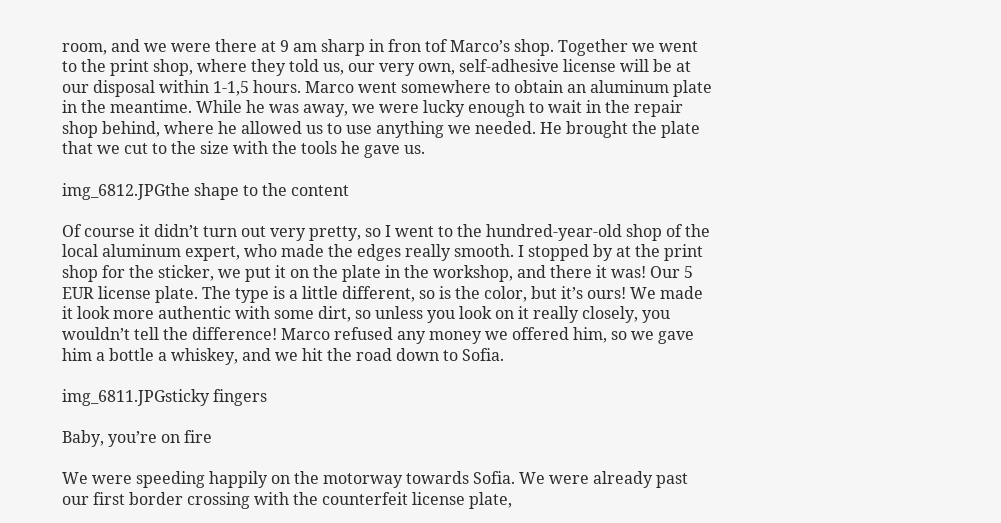room, and we were there at 9 am sharp in fron tof Marco’s shop. Together we went to the print shop, where they told us, our very own, self-adhesive license will be at our disposal within 1-1,5 hours. Marco went somewhere to obtain an aluminum plate in the meantime. While he was away, we were lucky enough to wait in the repair shop behind, where he allowed us to use anything we needed. He brought the plate that we cut to the size with the tools he gave us.

img_6812.JPGthe shape to the content

Of course it didn’t turn out very pretty, so I went to the hundred-year-old shop of the local aluminum expert, who made the edges really smooth. I stopped by at the print shop for the sticker, we put it on the plate in the workshop, and there it was! Our 5 EUR license plate. The type is a little different, so is the color, but it’s ours! We made it look more authentic with some dirt, so unless you look on it really closely, you wouldn’t tell the difference! Marco refused any money we offered him, so we gave him a bottle a whiskey, and we hit the road down to Sofia.

img_6811.JPGsticky fingers

Baby, you’re on fire

We were speeding happily on the motorway towards Sofia. We were already past our first border crossing with the counterfeit license plate,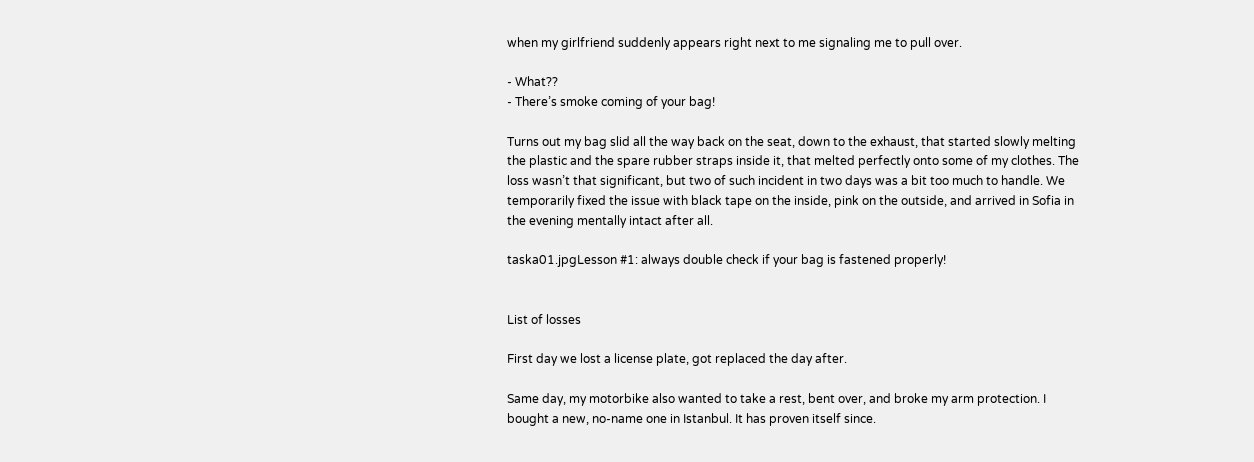when my girlfriend suddenly appears right next to me signaling me to pull over.

- What??
- There’s smoke coming of your bag!

Turns out my bag slid all the way back on the seat, down to the exhaust, that started slowly melting the plastic and the spare rubber straps inside it, that melted perfectly onto some of my clothes. The loss wasn’t that significant, but two of such incident in two days was a bit too much to handle. We temporarily fixed the issue with black tape on the inside, pink on the outside, and arrived in Sofia in the evening mentally intact after all.

taska01.jpgLesson #1: always double check if your bag is fastened properly!


List of losses

First day we lost a license plate, got replaced the day after.

Same day, my motorbike also wanted to take a rest, bent over, and broke my arm protection. I bought a new, no-name one in Istanbul. It has proven itself since.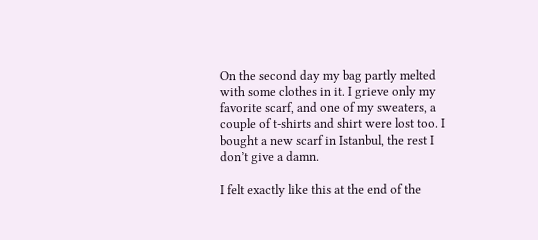On the second day my bag partly melted with some clothes in it. I grieve only my favorite scarf, and one of my sweaters, a couple of t-shirts and shirt were lost too. I bought a new scarf in Istanbul, the rest I don’t give a damn.

I felt exactly like this at the end of the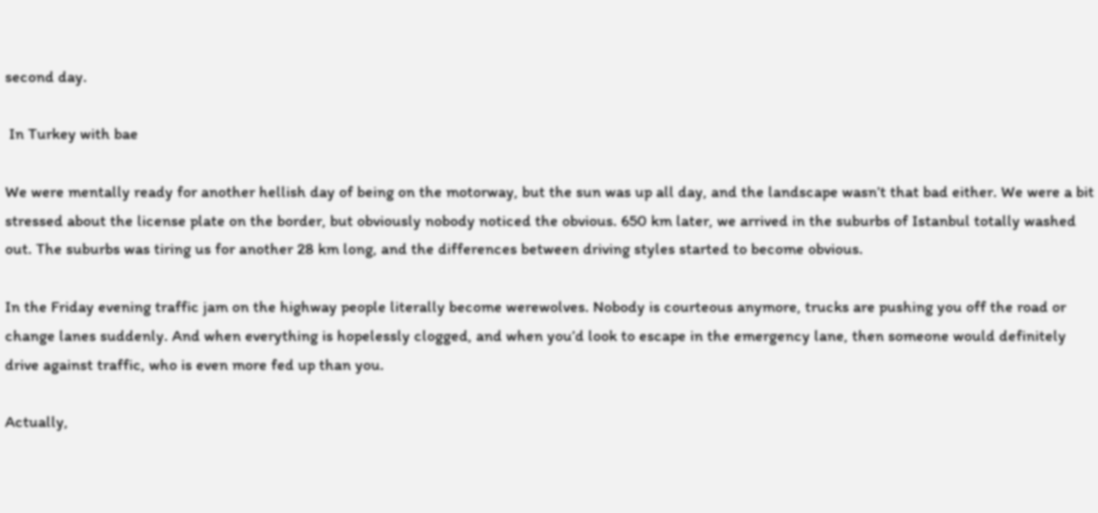second day.

 In Turkey with bae

We were mentally ready for another hellish day of being on the motorway, but the sun was up all day, and the landscape wasn’t that bad either. We were a bit stressed about the license plate on the border, but obviously nobody noticed the obvious. 650 km later, we arrived in the suburbs of Istanbul totally washed out. The suburbs was tiring us for another 28 km long, and the differences between driving styles started to become obvious.

In the Friday evening traffic jam on the highway people literally become werewolves. Nobody is courteous anymore, trucks are pushing you off the road or change lanes suddenly. And when everything is hopelessly clogged, and when you’d look to escape in the emergency lane, then someone would definitely drive against traffic, who is even more fed up than you.

Actually,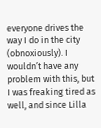everyone drives the way I do in the city (obnoxiously). I wouldn’t have any problem with this, but I was freaking tired as well, and since Lilla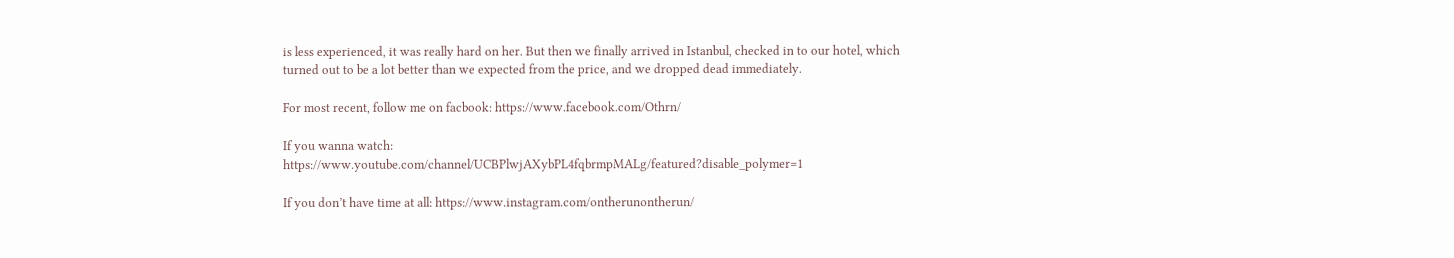is less experienced, it was really hard on her. But then we finally arrived in Istanbul, checked in to our hotel, which turned out to be a lot better than we expected from the price, and we dropped dead immediately.

For most recent, follow me on facbook: https://www.facebook.com/Othrn/

If you wanna watch: https://www.youtube.com/channel/UCBPlwjAXybPL4fqbrmpMALg/featured?disable_polymer=1

If you don’t have time at all: https://www.instagram.com/ontherunontherun/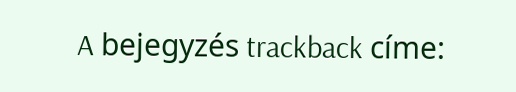A bejegyzés trackback címe: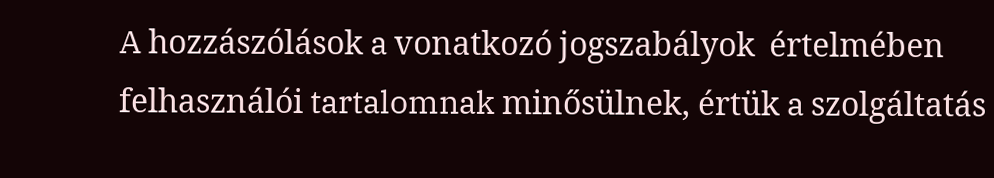A hozzászólások a vonatkozó jogszabályok  értelmében felhasználói tartalomnak minősülnek, értük a szolgáltatás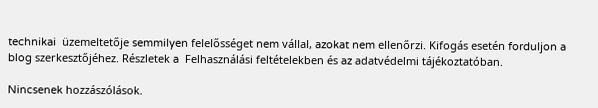technikai  üzemeltetője semmilyen felelősséget nem vállal, azokat nem ellenőrzi. Kifogás esetén forduljon a blog szerkesztőjéhez. Részletek a  Felhasználási feltételekben és az adatvédelmi tájékoztatóban.

Nincsenek hozzászólások.